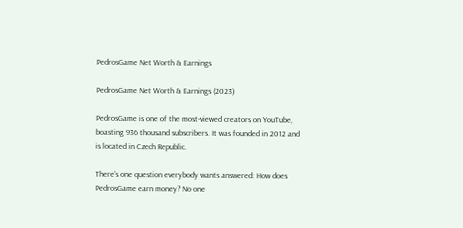PedrosGame Net Worth & Earnings

PedrosGame Net Worth & Earnings (2023)

PedrosGame is one of the most-viewed creators on YouTube, boasting 936 thousand subscribers. It was founded in 2012 and is located in Czech Republic.

There’s one question everybody wants answered: How does PedrosGame earn money? No one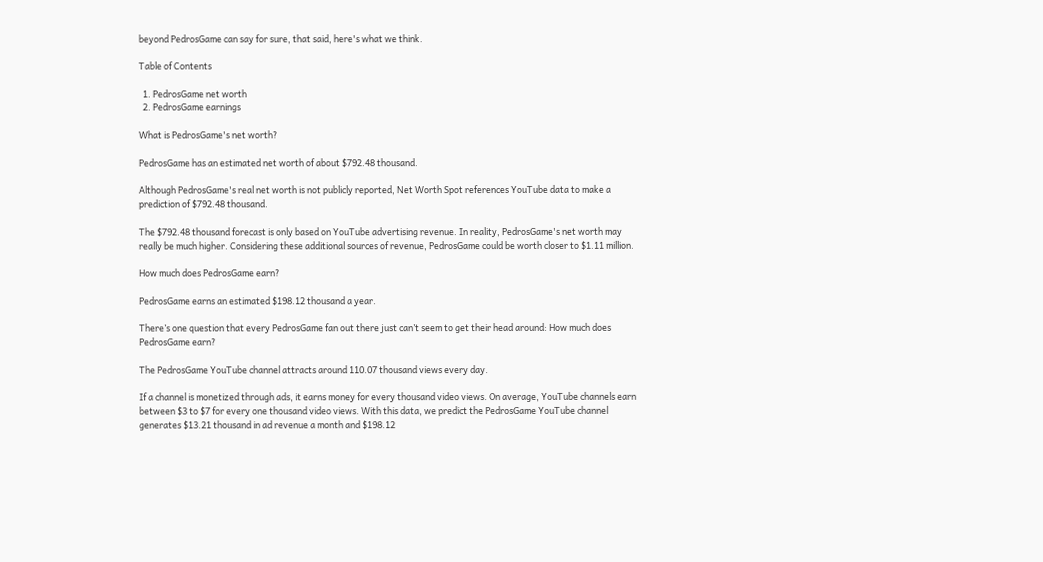beyond PedrosGame can say for sure, that said, here's what we think.

Table of Contents

  1. PedrosGame net worth
  2. PedrosGame earnings

What is PedrosGame's net worth?

PedrosGame has an estimated net worth of about $792.48 thousand.

Although PedrosGame's real net worth is not publicly reported, Net Worth Spot references YouTube data to make a prediction of $792.48 thousand.

The $792.48 thousand forecast is only based on YouTube advertising revenue. In reality, PedrosGame's net worth may really be much higher. Considering these additional sources of revenue, PedrosGame could be worth closer to $1.11 million.

How much does PedrosGame earn?

PedrosGame earns an estimated $198.12 thousand a year.

There’s one question that every PedrosGame fan out there just can’t seem to get their head around: How much does PedrosGame earn?

The PedrosGame YouTube channel attracts around 110.07 thousand views every day.

If a channel is monetized through ads, it earns money for every thousand video views. On average, YouTube channels earn between $3 to $7 for every one thousand video views. With this data, we predict the PedrosGame YouTube channel generates $13.21 thousand in ad revenue a month and $198.12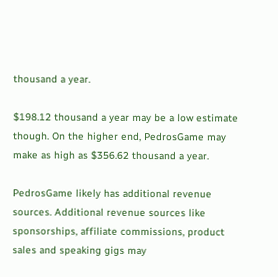thousand a year.

$198.12 thousand a year may be a low estimate though. On the higher end, PedrosGame may make as high as $356.62 thousand a year.

PedrosGame likely has additional revenue sources. Additional revenue sources like sponsorships, affiliate commissions, product sales and speaking gigs may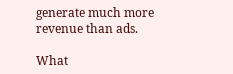generate much more revenue than ads.

What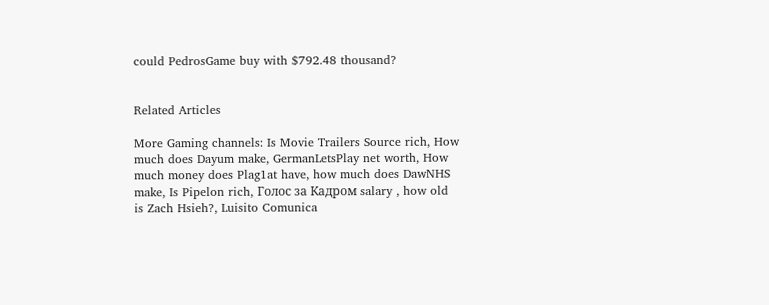could PedrosGame buy with $792.48 thousand?


Related Articles

More Gaming channels: Is Movie Trailers Source rich, How much does Dayum make, GermanLetsPlay net worth, How much money does Plag1at have, how much does DawNHS make, Is Pipelon rich, Голос за Кадром salary , how old is Zach Hsieh?, Luisito Comunica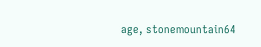age, stonemountain64